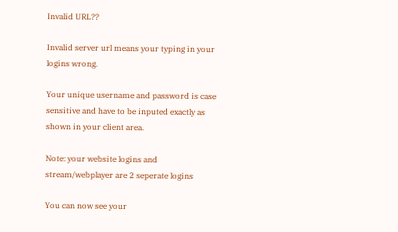Invalid URL??

Invalid server url means your typing in your logins wrong.

Your unique username and password is case sensitive and have to be inputed exactly as shown in your client area.

Note: your website logins and stream/webplayer are 2 seperate logins

You can now see your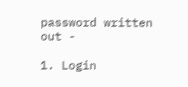password written out -

1. Login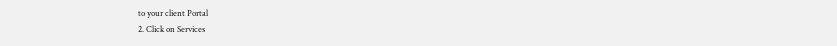to your client Portal
2. Click on Services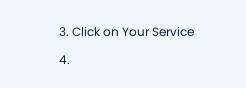3. Click on Your Service

4.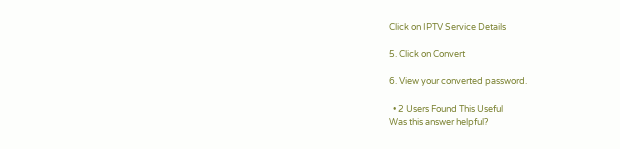Click on IPTV Service Details

5. Click on Convert

6. View your converted password.

  • 2 Users Found This Useful
Was this answer helpful?